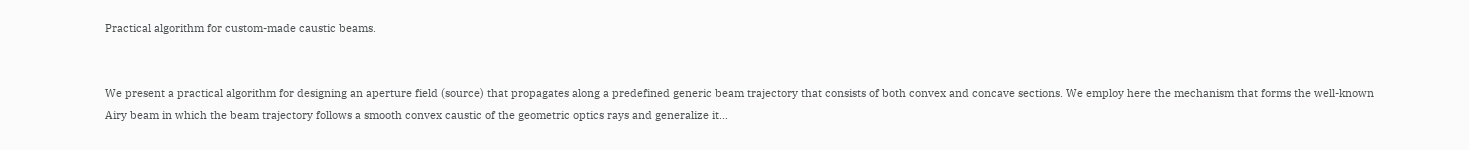Practical algorithm for custom-made caustic beams.


We present a practical algorithm for designing an aperture field (source) that propagates along a predefined generic beam trajectory that consists of both convex and concave sections. We employ here the mechanism that forms the well-known Airy beam in which the beam trajectory follows a smooth convex caustic of the geometric optics rays and generalize it…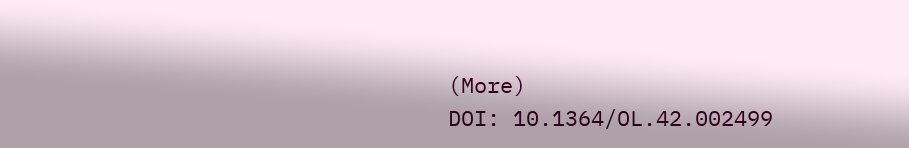(More)
DOI: 10.1364/OL.42.002499